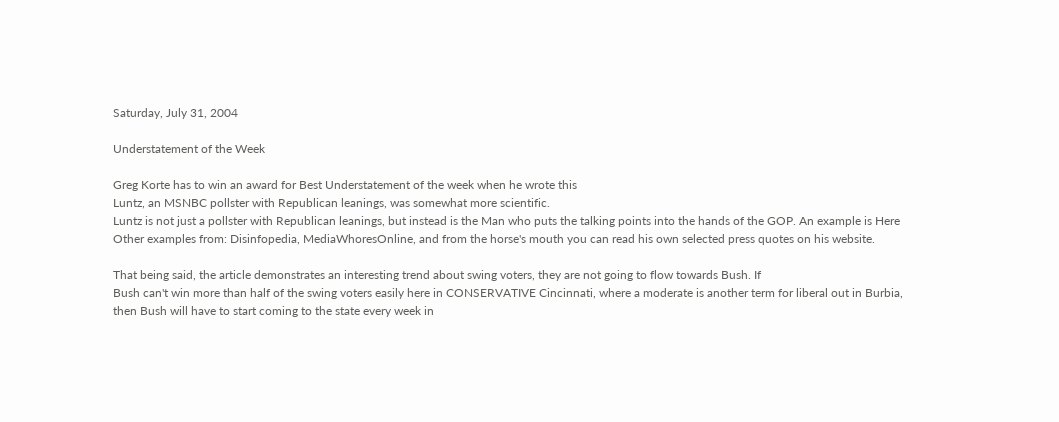Saturday, July 31, 2004

Understatement of the Week

Greg Korte has to win an award for Best Understatement of the week when he wrote this
Luntz, an MSNBC pollster with Republican leanings, was somewhat more scientific.
Luntz is not just a pollster with Republican leanings, but instead is the Man who puts the talking points into the hands of the GOP. An example is Here Other examples from: Disinfopedia, MediaWhoresOnline, and from the horse's mouth you can read his own selected press quotes on his website.

That being said, the article demonstrates an interesting trend about swing voters, they are not going to flow towards Bush. If
Bush can't win more than half of the swing voters easily here in CONSERVATIVE Cincinnati, where a moderate is another term for liberal out in Burbia, then Bush will have to start coming to the state every week in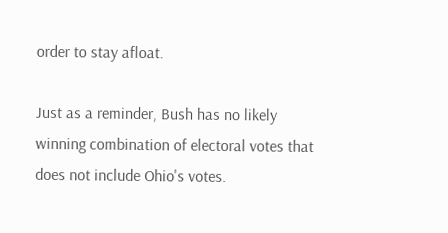order to stay afloat.

Just as a reminder, Bush has no likely winning combination of electoral votes that does not include Ohio's votes.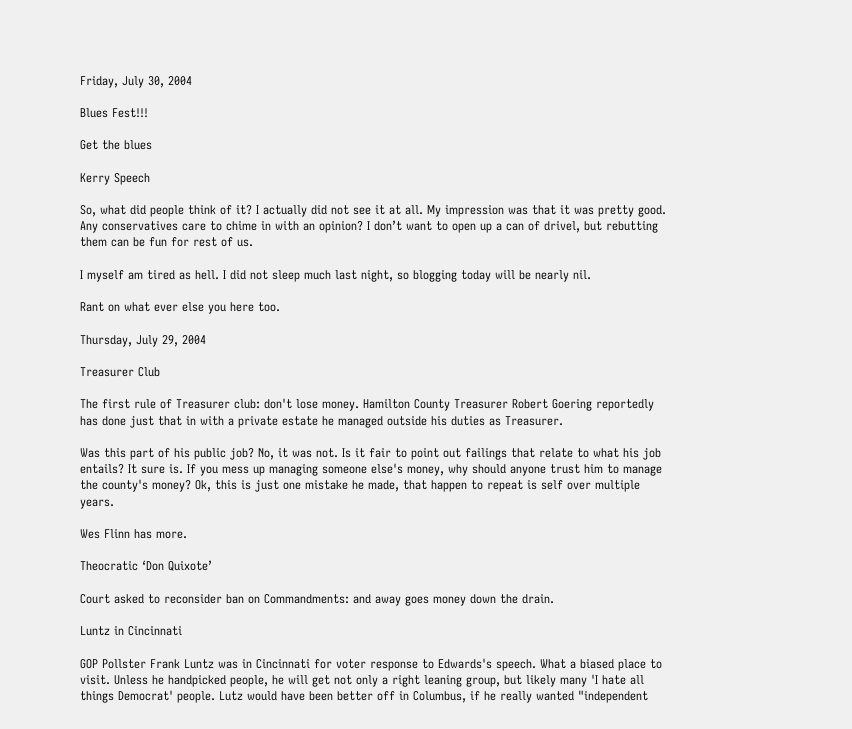Friday, July 30, 2004

Blues Fest!!!

Get the blues

Kerry Speech

So, what did people think of it? I actually did not see it at all. My impression was that it was pretty good. Any conservatives care to chime in with an opinion? I don’t want to open up a can of drivel, but rebutting them can be fun for rest of us.

I myself am tired as hell. I did not sleep much last night, so blogging today will be nearly nil.

Rant on what ever else you here too.

Thursday, July 29, 2004

Treasurer Club

The first rule of Treasurer club: don't lose money. Hamilton County Treasurer Robert Goering reportedly has done just that in with a private estate he managed outside his duties as Treasurer.

Was this part of his public job? No, it was not. Is it fair to point out failings that relate to what his job entails? It sure is. If you mess up managing someone else's money, why should anyone trust him to manage the county's money? Ok, this is just one mistake he made, that happen to repeat is self over multiple years.

Wes Flinn has more.

Theocratic ‘Don Quixote’

Court asked to reconsider ban on Commandments: and away goes money down the drain.

Luntz in Cincinnati

GOP Pollster Frank Luntz was in Cincinnati for voter response to Edwards's speech. What a biased place to visit. Unless he handpicked people, he will get not only a right leaning group, but likely many 'I hate all things Democrat' people. Lutz would have been better off in Columbus, if he really wanted "independent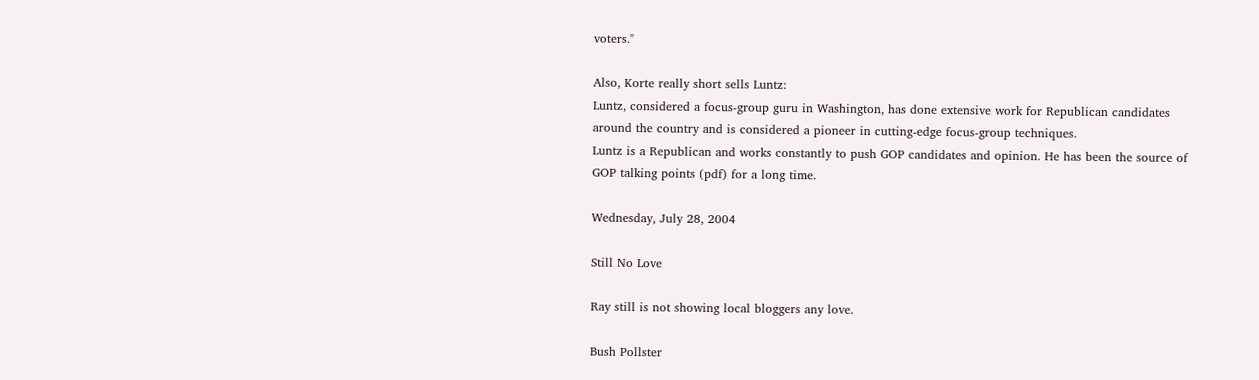voters."

Also, Korte really short sells Luntz:
Luntz, considered a focus-group guru in Washington, has done extensive work for Republican candidates around the country and is considered a pioneer in cutting-edge focus-group techniques.
Luntz is a Republican and works constantly to push GOP candidates and opinion. He has been the source of GOP talking points (pdf) for a long time.

Wednesday, July 28, 2004

Still No Love

Ray still is not showing local bloggers any love.

Bush Pollster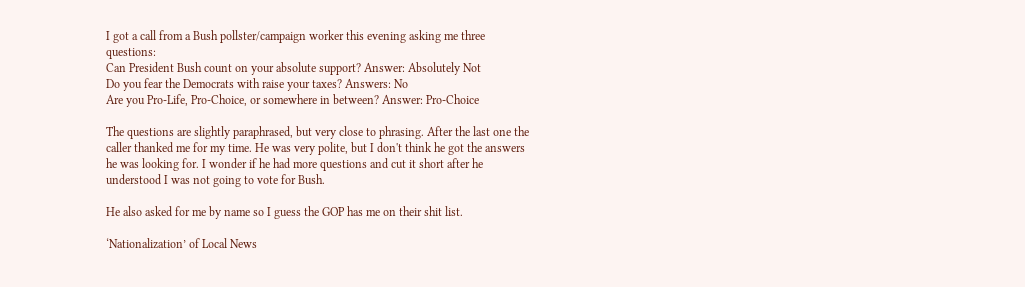I got a call from a Bush pollster/campaign worker this evening asking me three questions:
Can President Bush count on your absolute support? Answer: Absolutely Not
Do you fear the Democrats with raise your taxes? Answers: No
Are you Pro-Life, Pro-Choice, or somewhere in between? Answer: Pro-Choice

The questions are slightly paraphrased, but very close to phrasing. After the last one the caller thanked me for my time. He was very polite, but I don't think he got the answers he was looking for. I wonder if he had more questions and cut it short after he understood I was not going to vote for Bush.

He also asked for me by name so I guess the GOP has me on their shit list.

‘Nationalization’ of Local News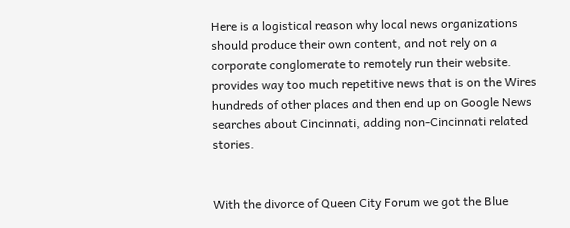Here is a logistical reason why local news organizations should produce their own content, and not rely on a corporate conglomerate to remotely run their website. provides way too much repetitive news that is on the Wires hundreds of other places and then end up on Google News searches about Cincinnati, adding non-Cincinnati related stories.


With the divorce of Queen City Forum we got the Blue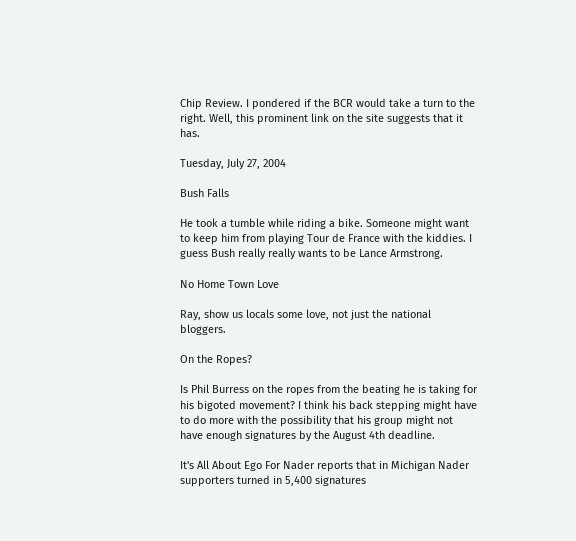Chip Review. I pondered if the BCR would take a turn to the right. Well, this prominent link on the site suggests that it has.

Tuesday, July 27, 2004

Bush Falls

He took a tumble while riding a bike. Someone might want to keep him from playing Tour de France with the kiddies. I guess Bush really really wants to be Lance Armstrong.

No Home Town Love

Ray, show us locals some love, not just the national bloggers.

On the Ropes?

Is Phil Burress on the ropes from the beating he is taking for his bigoted movement? I think his back stepping might have to do more with the possibility that his group might not have enough signatures by the August 4th deadline.

It's All About Ego For Nader reports that in Michigan Nader supporters turned in 5,400 signatures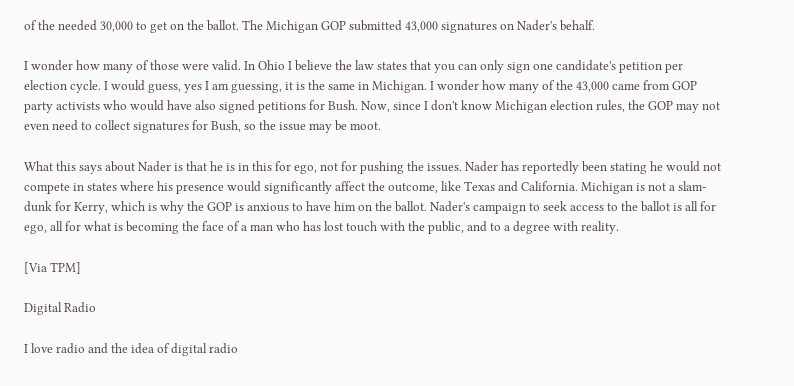of the needed 30,000 to get on the ballot. The Michigan GOP submitted 43,000 signatures on Nader's behalf.

I wonder how many of those were valid. In Ohio I believe the law states that you can only sign one candidate's petition per election cycle. I would guess, yes I am guessing, it is the same in Michigan. I wonder how many of the 43,000 came from GOP party activists who would have also signed petitions for Bush. Now, since I don't know Michigan election rules, the GOP may not even need to collect signatures for Bush, so the issue may be moot.

What this says about Nader is that he is in this for ego, not for pushing the issues. Nader has reportedly been stating he would not compete in states where his presence would significantly affect the outcome, like Texas and California. Michigan is not a slam-dunk for Kerry, which is why the GOP is anxious to have him on the ballot. Nader's campaign to seek access to the ballot is all for ego, all for what is becoming the face of a man who has lost touch with the public, and to a degree with reality.

[Via TPM]

Digital Radio

I love radio and the idea of digital radio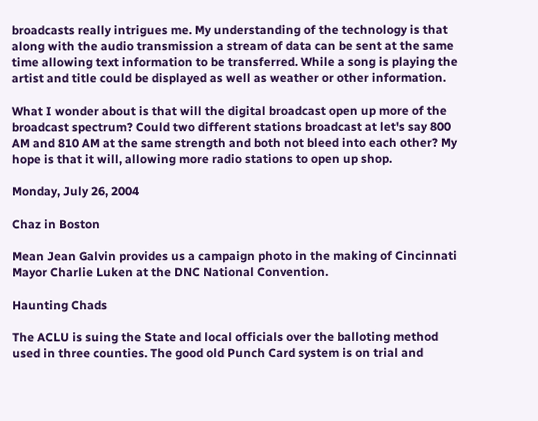broadcasts really intrigues me. My understanding of the technology is that along with the audio transmission a stream of data can be sent at the same time allowing text information to be transferred. While a song is playing the artist and title could be displayed as well as weather or other information.

What I wonder about is that will the digital broadcast open up more of the broadcast spectrum? Could two different stations broadcast at let's say 800 AM and 810 AM at the same strength and both not bleed into each other? My hope is that it will, allowing more radio stations to open up shop.

Monday, July 26, 2004

Chaz in Boston

Mean Jean Galvin provides us a campaign photo in the making of Cincinnati Mayor Charlie Luken at the DNC National Convention.

Haunting Chads

The ACLU is suing the State and local officials over the balloting method used in three counties. The good old Punch Card system is on trial and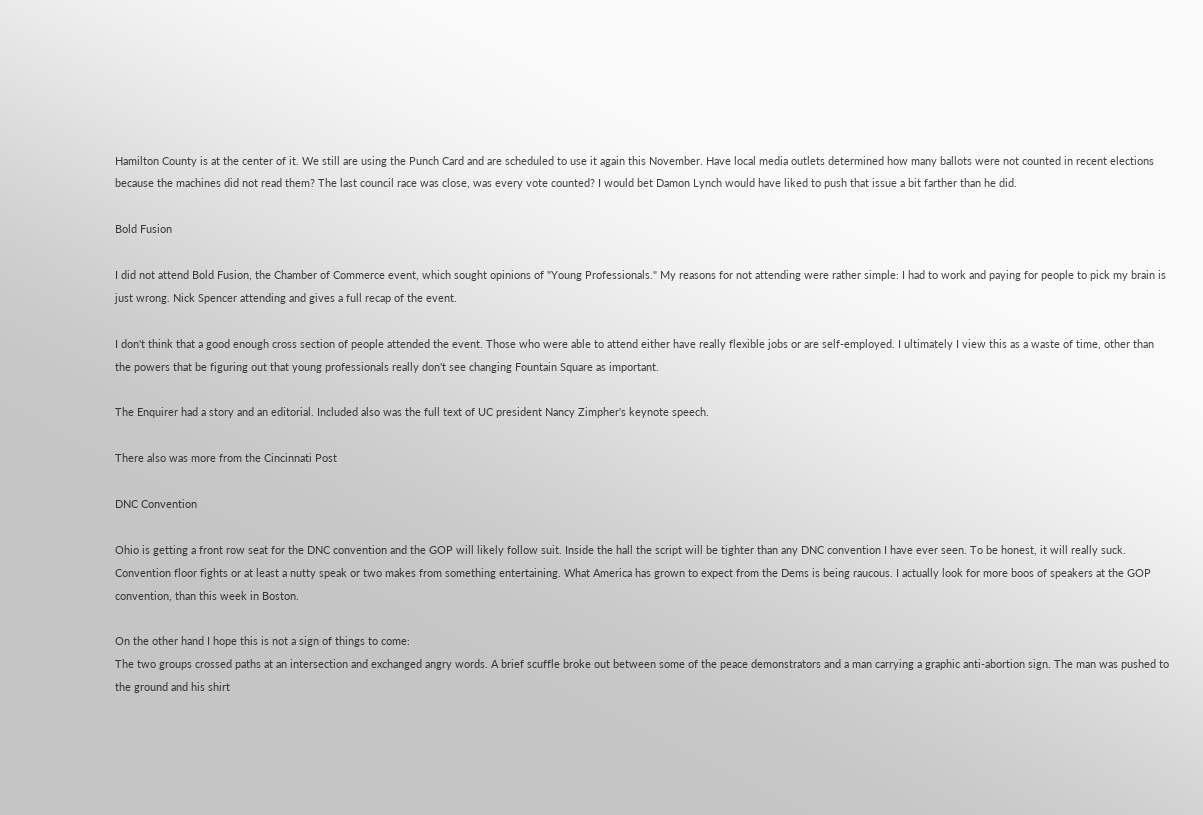Hamilton County is at the center of it. We still are using the Punch Card and are scheduled to use it again this November. Have local media outlets determined how many ballots were not counted in recent elections because the machines did not read them? The last council race was close, was every vote counted? I would bet Damon Lynch would have liked to push that issue a bit farther than he did.

Bold Fusion

I did not attend Bold Fusion, the Chamber of Commerce event, which sought opinions of "Young Professionals." My reasons for not attending were rather simple: I had to work and paying for people to pick my brain is just wrong. Nick Spencer attending and gives a full recap of the event.

I don't think that a good enough cross section of people attended the event. Those who were able to attend either have really flexible jobs or are self-employed. I ultimately I view this as a waste of time, other than the powers that be figuring out that young professionals really don't see changing Fountain Square as important.

The Enquirer had a story and an editorial. Included also was the full text of UC president Nancy Zimpher's keynote speech.

There also was more from the Cincinnati Post

DNC Convention

Ohio is getting a front row seat for the DNC convention and the GOP will likely follow suit. Inside the hall the script will be tighter than any DNC convention I have ever seen. To be honest, it will really suck. Convention floor fights or at least a nutty speak or two makes from something entertaining. What America has grown to expect from the Dems is being raucous. I actually look for more boos of speakers at the GOP convention, than this week in Boston.

On the other hand I hope this is not a sign of things to come:
The two groups crossed paths at an intersection and exchanged angry words. A brief scuffle broke out between some of the peace demonstrators and a man carrying a graphic anti-abortion sign. The man was pushed to the ground and his shirt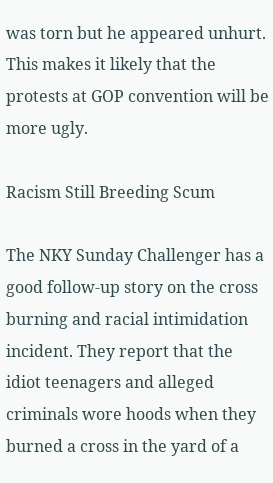was torn but he appeared unhurt.
This makes it likely that the protests at GOP convention will be more ugly.

Racism Still Breeding Scum

The NKY Sunday Challenger has a good follow-up story on the cross burning and racial intimidation incident. They report that the idiot teenagers and alleged criminals wore hoods when they burned a cross in the yard of a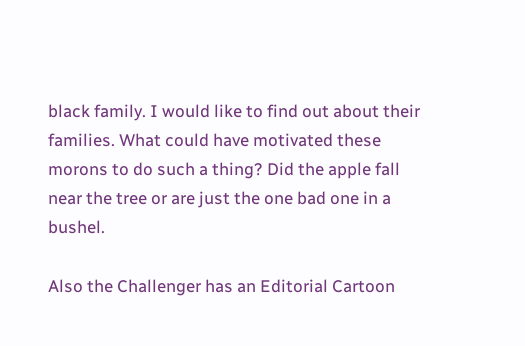black family. I would like to find out about their families. What could have motivated these morons to do such a thing? Did the apple fall near the tree or are just the one bad one in a bushel.

Also the Challenger has an Editorial Cartoon